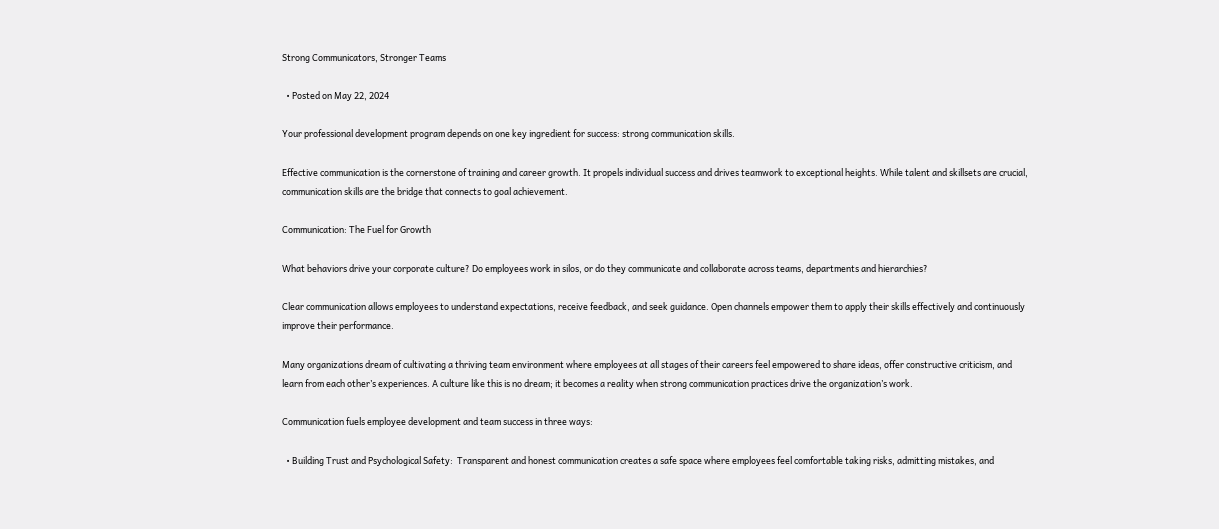Strong Communicators, Stronger Teams

  • Posted on May 22, 2024

Your professional development program depends on one key ingredient for success: strong communication skills.

Effective communication is the cornerstone of training and career growth. It propels individual success and drives teamwork to exceptional heights. While talent and skillsets are crucial, communication skills are the bridge that connects to goal achievement.

Communication: The Fuel for Growth

What behaviors drive your corporate culture? Do employees work in silos, or do they communicate and collaborate across teams, departments and hierarchies?

Clear communication allows employees to understand expectations, receive feedback, and seek guidance. Open channels empower them to apply their skills effectively and continuously improve their performance.

Many organizations dream of cultivating a thriving team environment where employees at all stages of their careers feel empowered to share ideas, offer constructive criticism, and learn from each other’s experiences. A culture like this is no dream; it becomes a reality when strong communication practices drive the organization’s work.

Communication fuels employee development and team success in three ways:

  • Building Trust and Psychological Safety:  Transparent and honest communication creates a safe space where employees feel comfortable taking risks, admitting mistakes, and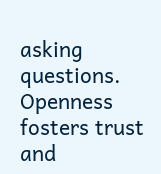asking questions. Openness fosters trust and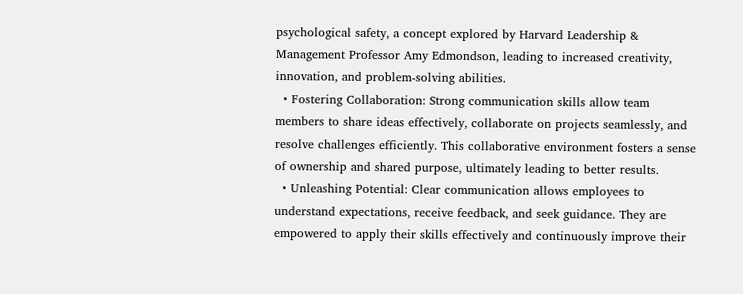psychological safety, a concept explored by Harvard Leadership & Management Professor Amy Edmondson, leading to increased creativity, innovation, and problem-solving abilities.
  • Fostering Collaboration: Strong communication skills allow team members to share ideas effectively, collaborate on projects seamlessly, and resolve challenges efficiently. This collaborative environment fosters a sense of ownership and shared purpose, ultimately leading to better results.
  • Unleashing Potential: Clear communication allows employees to understand expectations, receive feedback, and seek guidance. They are empowered to apply their skills effectively and continuously improve their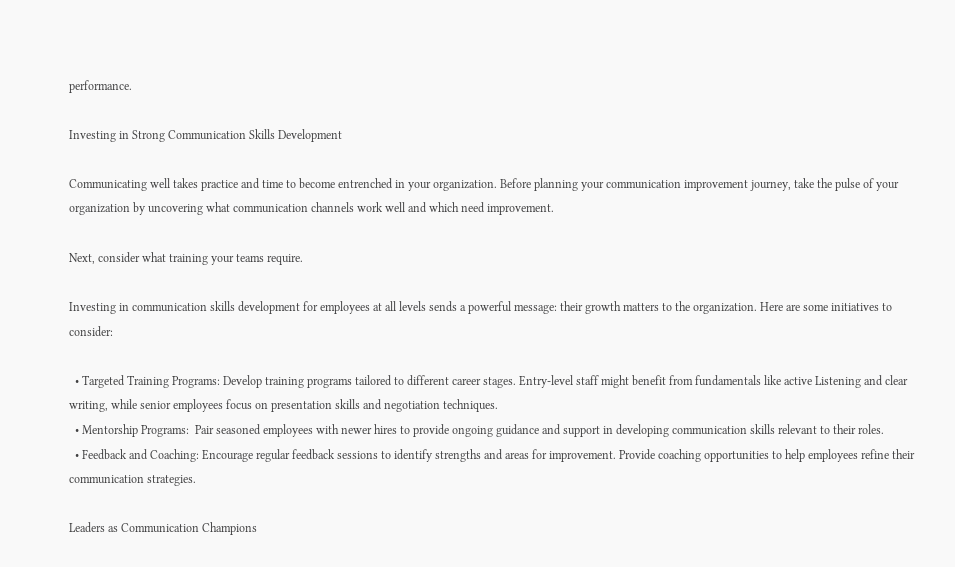performance.

Investing in Strong Communication Skills Development

Communicating well takes practice and time to become entrenched in your organization. Before planning your communication improvement journey, take the pulse of your organization by uncovering what communication channels work well and which need improvement.

Next, consider what training your teams require.

Investing in communication skills development for employees at all levels sends a powerful message: their growth matters to the organization. Here are some initiatives to consider:

  • Targeted Training Programs: Develop training programs tailored to different career stages. Entry-level staff might benefit from fundamentals like active Listening and clear writing, while senior employees focus on presentation skills and negotiation techniques.
  • Mentorship Programs:  Pair seasoned employees with newer hires to provide ongoing guidance and support in developing communication skills relevant to their roles.
  • Feedback and Coaching: Encourage regular feedback sessions to identify strengths and areas for improvement. Provide coaching opportunities to help employees refine their communication strategies.

Leaders as Communication Champions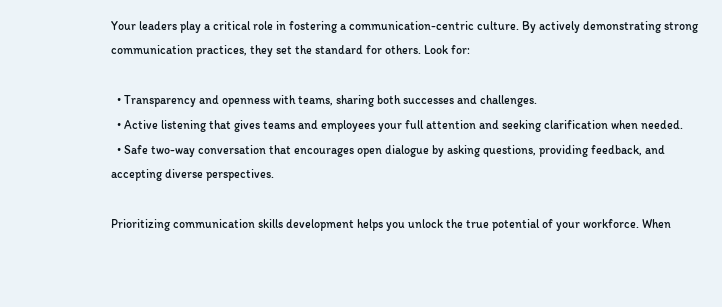Your leaders play a critical role in fostering a communication-centric culture. By actively demonstrating strong communication practices, they set the standard for others. Look for:

  • Transparency and openness with teams, sharing both successes and challenges.
  • Active listening that gives teams and employees your full attention and seeking clarification when needed.
  • Safe two-way conversation that encourages open dialogue by asking questions, providing feedback, and accepting diverse perspectives.

Prioritizing communication skills development helps you unlock the true potential of your workforce. When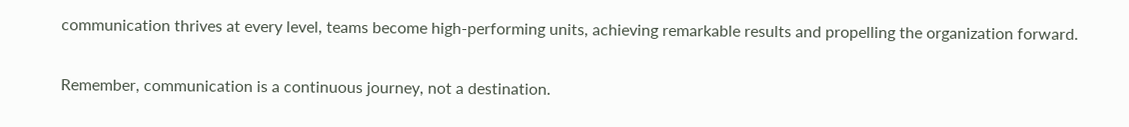communication thrives at every level, teams become high-performing units, achieving remarkable results and propelling the organization forward.

Remember, communication is a continuous journey, not a destination.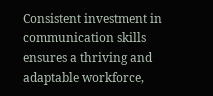Consistent investment in communication skills ensures a thriving and adaptable workforce,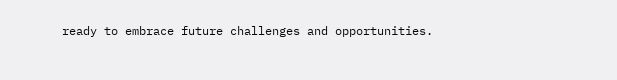ready to embrace future challenges and opportunities.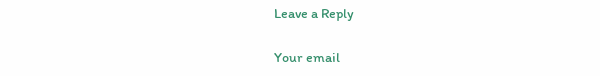Leave a Reply

Your email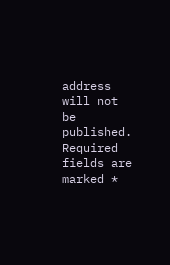address will not be published. Required fields are marked *